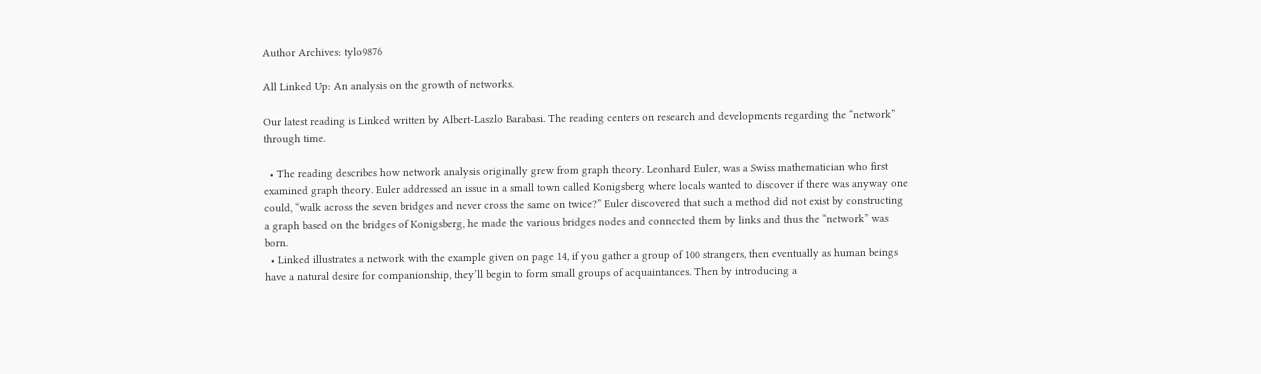Author Archives: tylo9876

All Linked Up: An analysis on the growth of networks.

Our latest reading is Linked written by Albert-Laszlo Barabasi. The reading centers on research and developments regarding the “network” through time.

  • The reading describes how network analysis originally grew from graph theory. Leonhard Euler, was a Swiss mathematician who first examined graph theory. Euler addressed an issue in a small town called Konigsberg where locals wanted to discover if there was anyway one could, “walk across the seven bridges and never cross the same on twice?” Euler discovered that such a method did not exist by constructing a graph based on the bridges of Konigsberg, he made the various bridges nodes and connected them by links and thus the “network” was born.
  • Linked illustrates a network with the example given on page 14, if you gather a group of 100 strangers, then eventually as human beings have a natural desire for companionship, they’ll begin to form small groups of acquaintances. Then by introducing a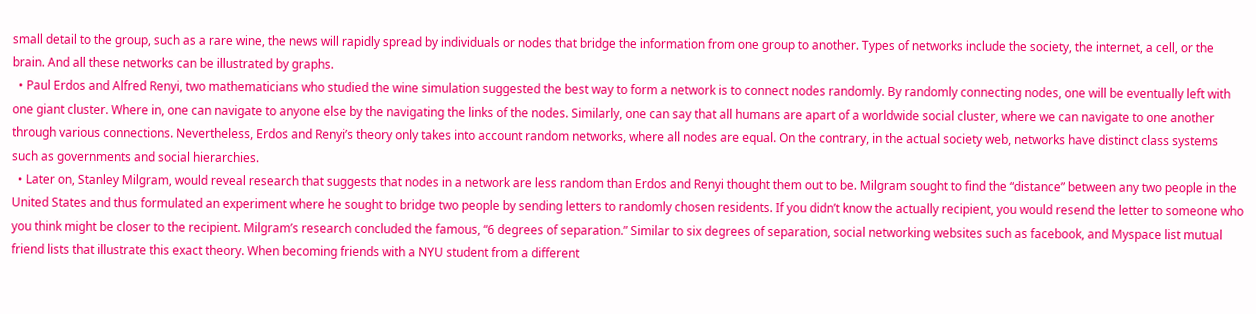small detail to the group, such as a rare wine, the news will rapidly spread by individuals or nodes that bridge the information from one group to another. Types of networks include the society, the internet, a cell, or the brain. And all these networks can be illustrated by graphs.
  • Paul Erdos and Alfred Renyi, two mathematicians who studied the wine simulation suggested the best way to form a network is to connect nodes randomly. By randomly connecting nodes, one will be eventually left with one giant cluster. Where in, one can navigate to anyone else by the navigating the links of the nodes. Similarly, one can say that all humans are apart of a worldwide social cluster, where we can navigate to one another through various connections. Nevertheless, Erdos and Renyi’s theory only takes into account random networks, where all nodes are equal. On the contrary, in the actual society web, networks have distinct class systems such as governments and social hierarchies.
  • Later on, Stanley Milgram, would reveal research that suggests that nodes in a network are less random than Erdos and Renyi thought them out to be. Milgram sought to find the “distance” between any two people in the United States and thus formulated an experiment where he sought to bridge two people by sending letters to randomly chosen residents. If you didn’t know the actually recipient, you would resend the letter to someone who you think might be closer to the recipient. Milgram’s research concluded the famous, “6 degrees of separation.” Similar to six degrees of separation, social networking websites such as facebook, and Myspace list mutual friend lists that illustrate this exact theory. When becoming friends with a NYU student from a different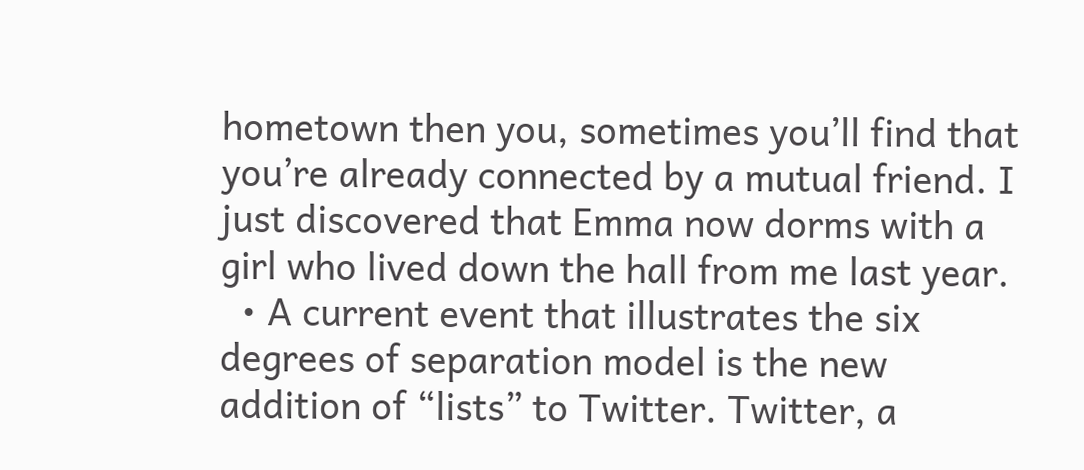hometown then you, sometimes you’ll find that you’re already connected by a mutual friend. I just discovered that Emma now dorms with a girl who lived down the hall from me last year.
  • A current event that illustrates the six degrees of separation model is the new addition of “lists” to Twitter. Twitter, a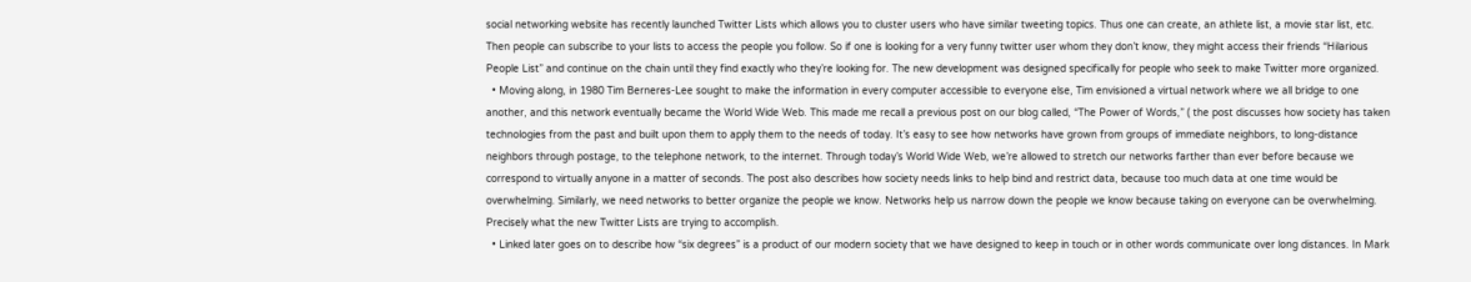social networking website has recently launched Twitter Lists which allows you to cluster users who have similar tweeting topics. Thus one can create, an athlete list, a movie star list, etc. Then people can subscribe to your lists to access the people you follow. So if one is looking for a very funny twitter user whom they don’t know, they might access their friends “Hilarious People List” and continue on the chain until they find exactly who they’re looking for. The new development was designed specifically for people who seek to make Twitter more organized.
  • Moving along, in 1980 Tim Berneres-Lee sought to make the information in every computer accessible to everyone else, Tim envisioned a virtual network where we all bridge to one another, and this network eventually became the World Wide Web. This made me recall a previous post on our blog called, “The Power of Words,” ( the post discusses how society has taken technologies from the past and built upon them to apply them to the needs of today. It’s easy to see how networks have grown from groups of immediate neighbors, to long-distance neighbors through postage, to the telephone network, to the internet. Through today’s World Wide Web, we’re allowed to stretch our networks farther than ever before because we correspond to virtually anyone in a matter of seconds. The post also describes how society needs links to help bind and restrict data, because too much data at one time would be overwhelming. Similarly, we need networks to better organize the people we know. Networks help us narrow down the people we know because taking on everyone can be overwhelming. Precisely what the new Twitter Lists are trying to accomplish.
  • Linked later goes on to describe how “six degrees” is a product of our modern society that we have designed to keep in touch or in other words communicate over long distances. In Mark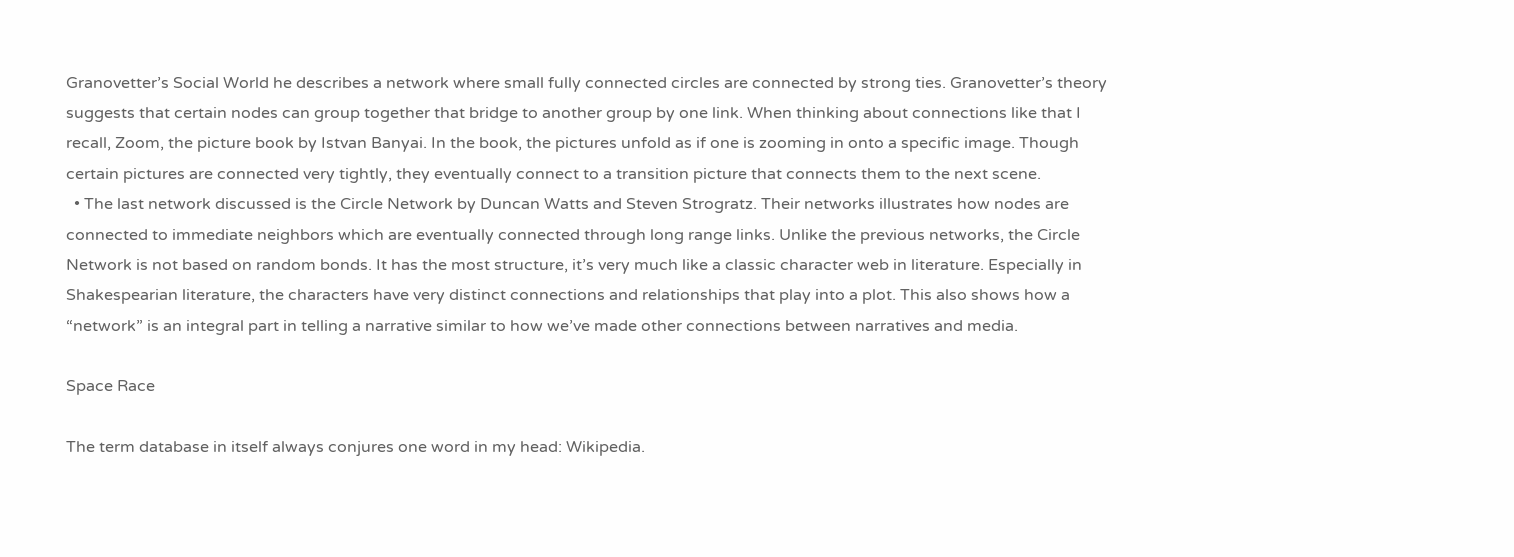Granovetter’s Social World he describes a network where small fully connected circles are connected by strong ties. Granovetter’s theory suggests that certain nodes can group together that bridge to another group by one link. When thinking about connections like that I recall, Zoom, the picture book by Istvan Banyai. In the book, the pictures unfold as if one is zooming in onto a specific image. Though certain pictures are connected very tightly, they eventually connect to a transition picture that connects them to the next scene.
  • The last network discussed is the Circle Network by Duncan Watts and Steven Strogratz. Their networks illustrates how nodes are connected to immediate neighbors which are eventually connected through long range links. Unlike the previous networks, the Circle Network is not based on random bonds. It has the most structure, it’s very much like a classic character web in literature. Especially in Shakespearian literature, the characters have very distinct connections and relationships that play into a plot. This also shows how a “network” is an integral part in telling a narrative similar to how we’ve made other connections between narratives and media.

Space Race

The term database in itself always conjures one word in my head: Wikipedia.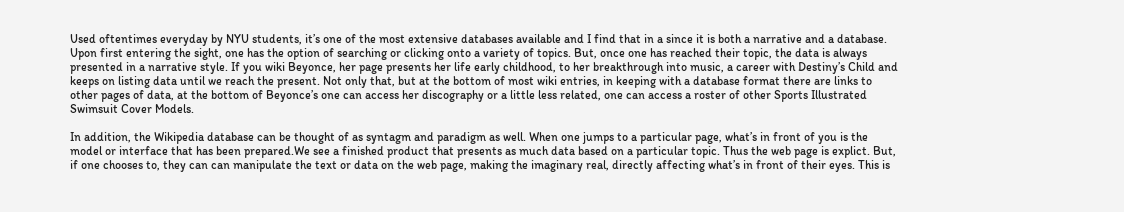Used oftentimes everyday by NYU students, it’s one of the most extensive databases available and I find that in a since it is both a narrative and a database. Upon first entering the sight, one has the option of searching or clicking onto a variety of topics. But, once one has reached their topic, the data is always presented in a narrative style. If you wiki Beyonce, her page presents her life early childhood, to her breakthrough into music, a career with Destiny’s Child and keeps on listing data until we reach the present. Not only that, but at the bottom of most wiki entries, in keeping with a database format there are links to other pages of data, at the bottom of Beyonce’s one can access her discography or a little less related, one can access a roster of other Sports Illustrated Swimsuit Cover Models.

In addition, the Wikipedia database can be thought of as syntagm and paradigm as well. When one jumps to a particular page, what’s in front of you is the model or interface that has been prepared.We see a finished product that presents as much data based on a particular topic. Thus the web page is explict. But, if one chooses to, they can can manipulate the text or data on the web page, making the imaginary real, directly affecting what’s in front of their eyes. This is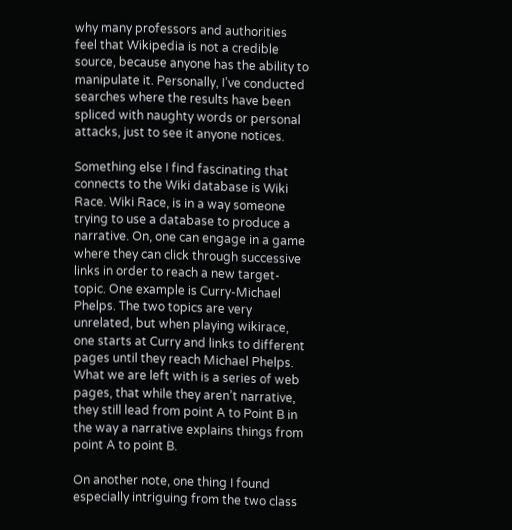why many professors and authorities feel that Wikipedia is not a credible source, because anyone has the ability to manipulate it. Personally, I’ve conducted searches where the results have been spliced with naughty words or personal attacks, just to see it anyone notices.

Something else I find fascinating that connects to the Wiki database is Wiki Race. Wiki Race, is in a way someone trying to use a database to produce a narrative. On, one can engage in a game where they can click through successive links in order to reach a new target-topic. One example is Curry-Michael Phelps. The two topics are very unrelated, but when playing wikirace, one starts at Curry and links to different pages until they reach Michael Phelps. What we are left with is a series of web pages, that while they aren’t narrative, they still lead from point A to Point B in the way a narrative explains things from point A to point B.

On another note, one thing I found especially intriguing from the two class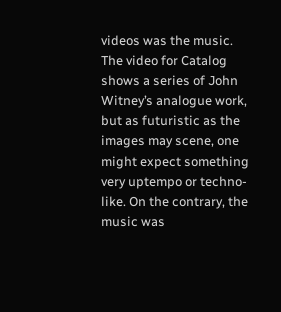videos was the music. The video for Catalog shows a series of John Witney’s analogue work, but as futuristic as the images may scene, one might expect something very uptempo or techno-like. On the contrary, the music was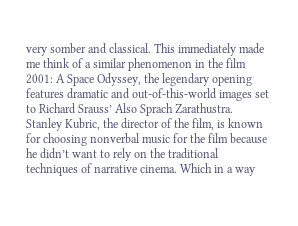very somber and classical. This immediately made me think of a similar phenomenon in the film 2001: A Space Odyssey, the legendary opening features dramatic and out-of-this-world images set to Richard Srauss’ Also Sprach Zarathustra. Stanley Kubric, the director of the film, is known for choosing nonverbal music for the film because he didn’t want to rely on the traditional techniques of narrative cinema. Which in a way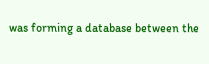was forming a database between the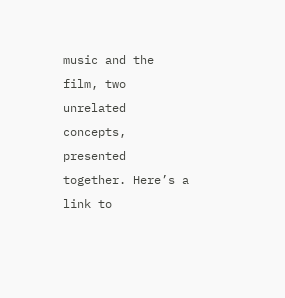music and the film, two unrelated concepts, presented together. Here’s a link to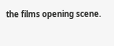the films opening scene.